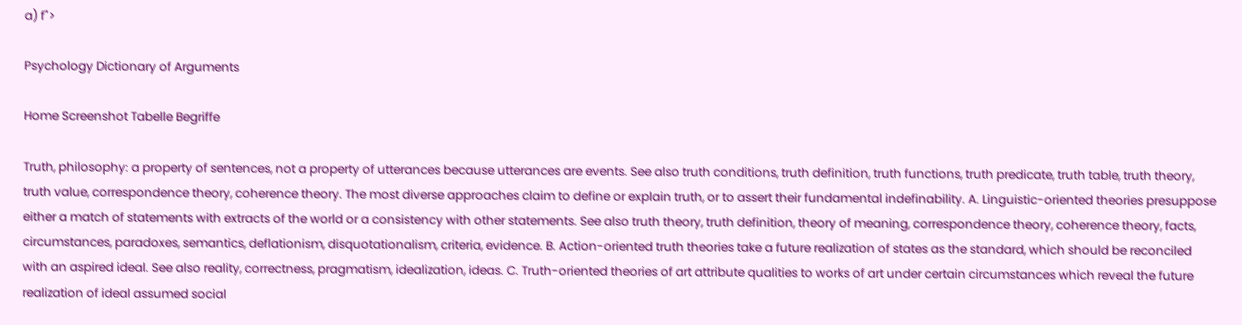a) f">

Psychology Dictionary of Arguments

Home Screenshot Tabelle Begriffe

Truth, philosophy: a property of sentences, not a property of utterances because utterances are events. See also truth conditions, truth definition, truth functions, truth predicate, truth table, truth theory, truth value, correspondence theory, coherence theory. The most diverse approaches claim to define or explain truth, or to assert their fundamental indefinability. A. Linguistic-oriented theories presuppose either a match of statements with extracts of the world or a consistency with other statements. See also truth theory, truth definition, theory of meaning, correspondence theory, coherence theory, facts, circumstances, paradoxes, semantics, deflationism, disquotationalism, criteria, evidence. B. Action-oriented truth theories take a future realization of states as the standard, which should be reconciled with an aspired ideal. See also reality, correctness, pragmatism, idealization, ideas. C. Truth-oriented theories of art attribute qualities to works of art under certain circumstances which reveal the future realization of ideal assumed social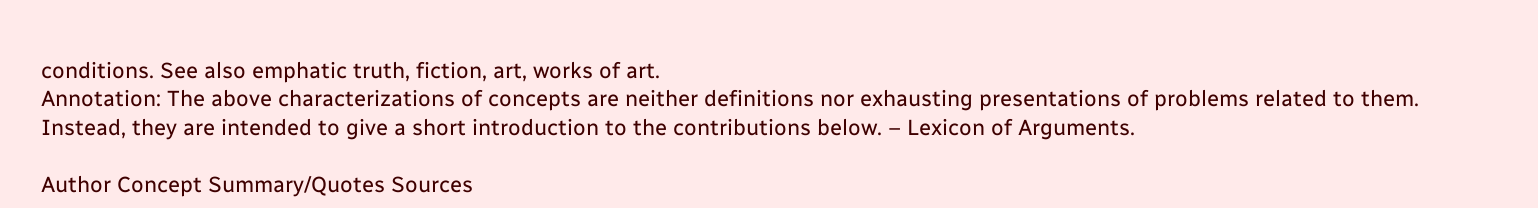conditions. See also emphatic truth, fiction, art, works of art.
Annotation: The above characterizations of concepts are neither definitions nor exhausting presentations of problems related to them. Instead, they are intended to give a short introduction to the contributions below. – Lexicon of Arguments.

Author Concept Summary/Quotes Sources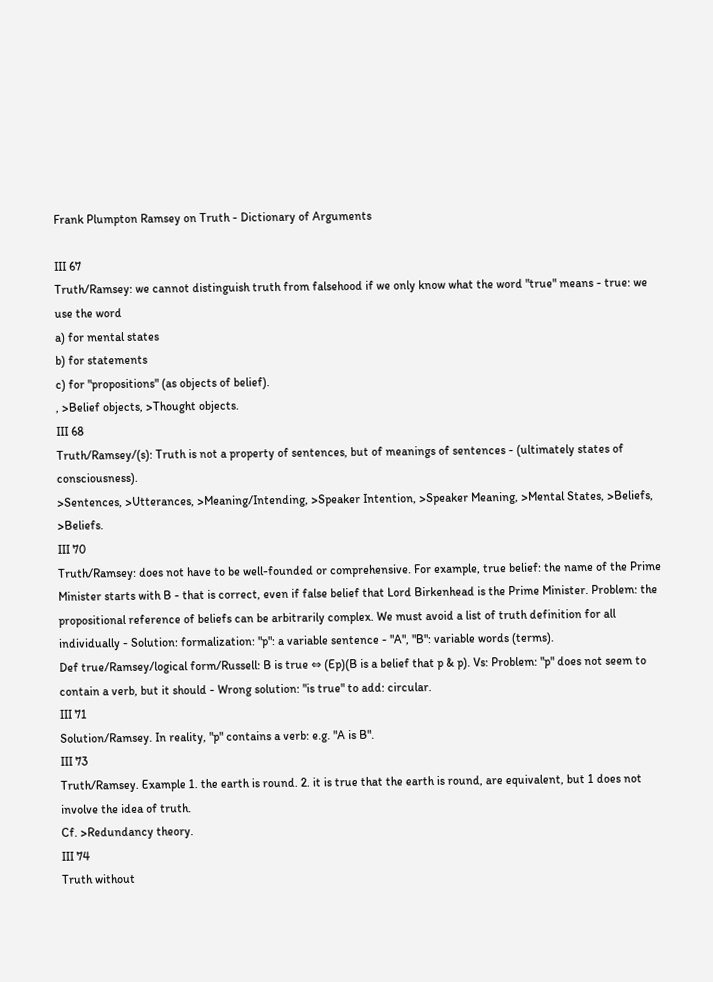Frank Plumpton Ramsey on Truth - Dictionary of Arguments

III 67
Truth/Ramsey: we cannot distinguish truth from falsehood if we only know what the word "true" means - true: we use the word
a) for mental states
b) for statements
c) for "propositions" (as objects of belief).
, >Belief objects, >Thought objects.
III 68
Truth/Ramsey/(s): Truth is not a property of sentences, but of meanings of sentences - (ultimately states of consciousness).
>Sentences, >Utterances, >Meaning/Intending, >Speaker Intention, >Speaker Meaning, >Mental States, >Beliefs, >Beliefs.
III 70
Truth/Ramsey: does not have to be well-founded or comprehensive. For example, true belief: the name of the Prime Minister starts with B - that is correct, even if false belief that Lord Birkenhead is the Prime Minister. Problem: the propositional reference of beliefs can be arbitrarily complex. We must avoid a list of truth definition for all individually - Solution: formalization: "p": a variable sentence - "A", "B": variable words (terms).
Def true/Ramsey/logical form/Russell: B is true ⇔ (Ep)(B is a belief that p & p). Vs: Problem: "p" does not seem to contain a verb, but it should - Wrong solution: "is true" to add: circular.
III 71
Solution/Ramsey. In reality, "p" contains a verb: e.g. "A is B".
III 73
Truth/Ramsey. Example 1. the earth is round. 2. it is true that the earth is round, are equivalent, but 1 does not involve the idea of truth.
Cf. >Redundancy theory.
III 74
Truth without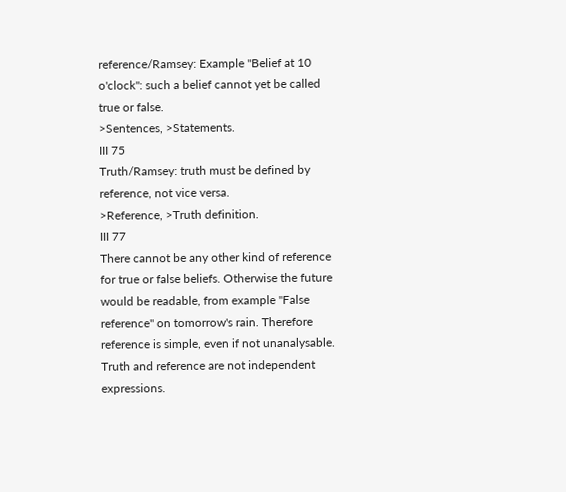reference/Ramsey: Example "Belief at 10 o'clock": such a belief cannot yet be called true or false.
>Sentences, >Statements.
III 75
Truth/Ramsey: truth must be defined by reference, not vice versa.
>Reference, >Truth definition.
III 77
There cannot be any other kind of reference for true or false beliefs. Otherwise the future would be readable, from example "False reference" on tomorrow's rain. Therefore reference is simple, even if not unanalysable. Truth and reference are not independent expressions.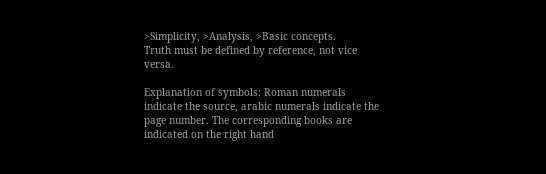>Simplicity, >Analysis, >Basic concepts.
Truth must be defined by reference, not vice versa.

Explanation of symbols: Roman numerals indicate the source, arabic numerals indicate the page number. The corresponding books are indicated on the right hand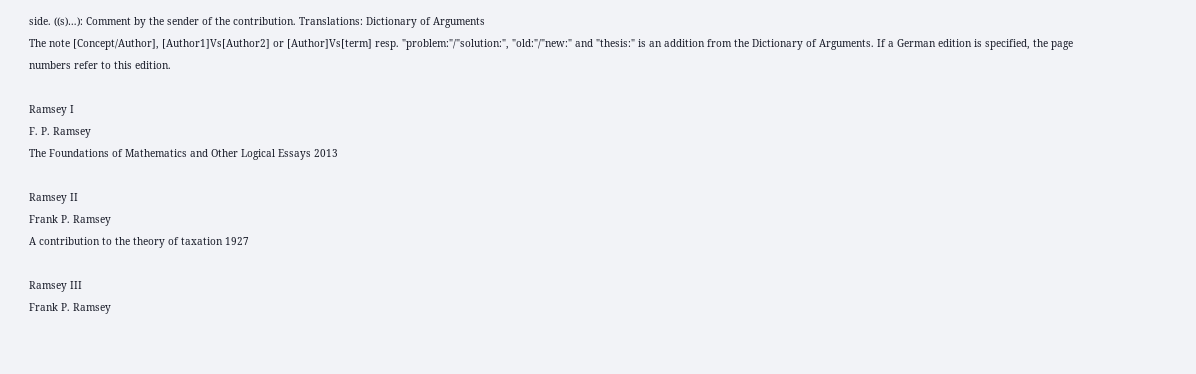side. ((s)…): Comment by the sender of the contribution. Translations: Dictionary of Arguments
The note [Concept/Author], [Author1]Vs[Author2] or [Author]Vs[term] resp. "problem:"/"solution:", "old:"/"new:" and "thesis:" is an addition from the Dictionary of Arguments. If a German edition is specified, the page numbers refer to this edition.

Ramsey I
F. P. Ramsey
The Foundations of Mathematics and Other Logical Essays 2013

Ramsey II
Frank P. Ramsey
A contribution to the theory of taxation 1927

Ramsey III
Frank P. Ramsey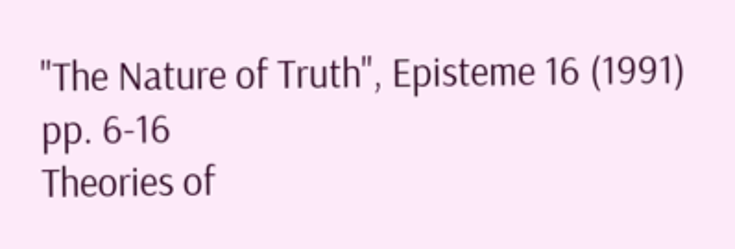"The Nature of Truth", Episteme 16 (1991) pp. 6-16
Theories of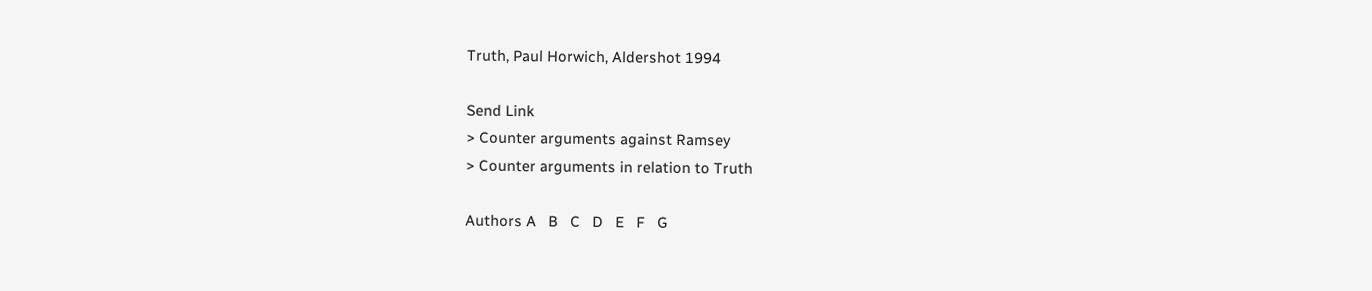Truth, Paul Horwich, Aldershot 1994

Send Link
> Counter arguments against Ramsey
> Counter arguments in relation to Truth

Authors A   B   C   D   E   F   G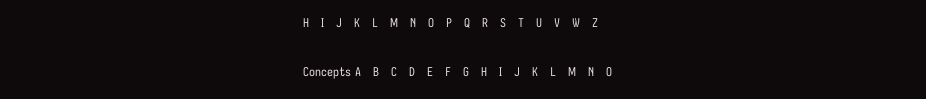H   I   J   K   L   M   N   O   P   Q   R   S   T   U   V   W   Z

Concepts A   B   C   D   E   F   G   H   I   J   K   L   M   N   O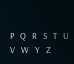P   Q   R   S   T   U   V   W   Y   Z